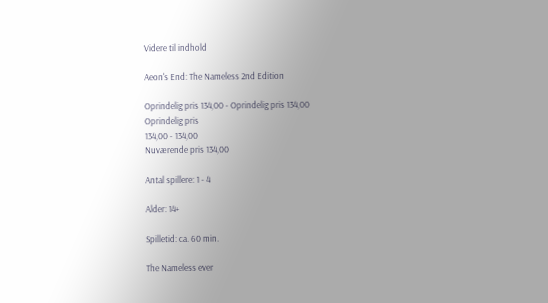Videre til indhold

Aeon's End: The Nameless 2nd Edition

Oprindelig pris 134,00 - Oprindelig pris 134,00
Oprindelig pris
134,00 - 134,00
Nuværende pris 134,00

Antal spillere: 1 - 4

Alder: 14+

Spilletid: ca. 60 min.

The Nameless ever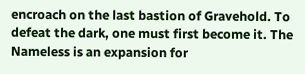encroach on the last bastion of Gravehold. To defeat the dark, one must first become it. The Nameless is an expansion for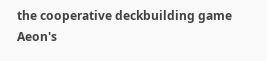the cooperative deckbuilding game Aeon's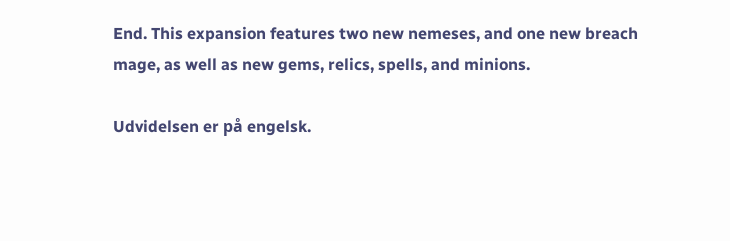End. This expansion features two new nemeses, and one new breach mage, as well as new gems, relics, spells, and minions.

Udvidelsen er på engelsk.